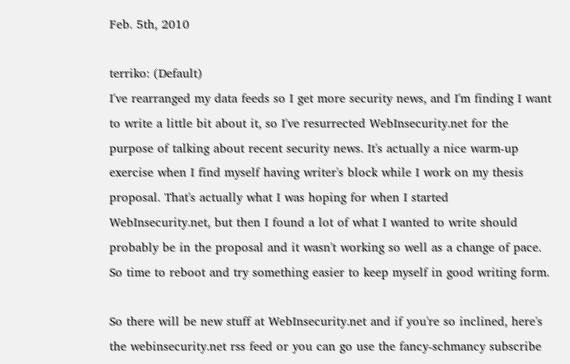Feb. 5th, 2010

terriko: (Default)
I've rearranged my data feeds so I get more security news, and I'm finding I want to write a little bit about it, so I've resurrected WebInsecurity.net for the purpose of talking about recent security news. It's actually a nice warm-up exercise when I find myself having writer's block while I work on my thesis proposal. That's actually what I was hoping for when I started WebInsecurity.net, but then I found a lot of what I wanted to write should probably be in the proposal and it wasn't working so well as a change of pace. So time to reboot and try something easier to keep myself in good writing form.

So there will be new stuff at WebInsecurity.net and if you're so inclined, here's the webinsecurity.net rss feed or you can go use the fancy-schmancy subscribe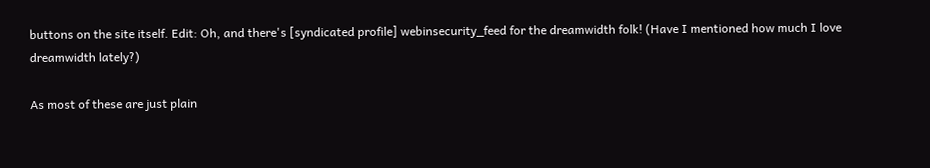buttons on the site itself. Edit: Oh, and there's [syndicated profile] webinsecurity_feed for the dreamwidth folk! (Have I mentioned how much I love dreamwidth lately?)

As most of these are just plain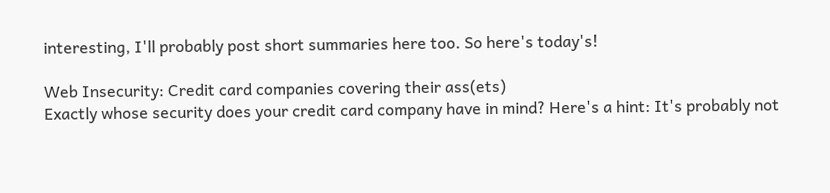interesting, I'll probably post short summaries here too. So here's today's!

Web Insecurity: Credit card companies covering their ass(ets)
Exactly whose security does your credit card company have in mind? Here's a hint: It's probably not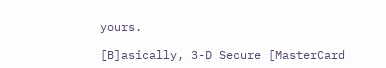yours.

[B]asically, 3-D Secure [MasterCard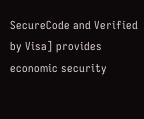SecureCode and Verified by Visa] provides economic security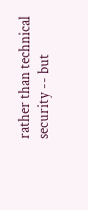rather than technical security -- but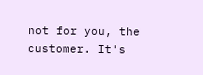not for you, the customer. It's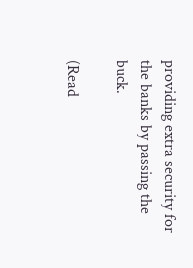providing extra security for the banks by passing the buck.

(Read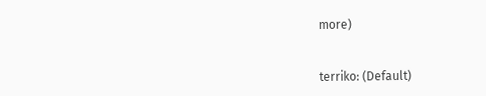more)


terriko: (Default)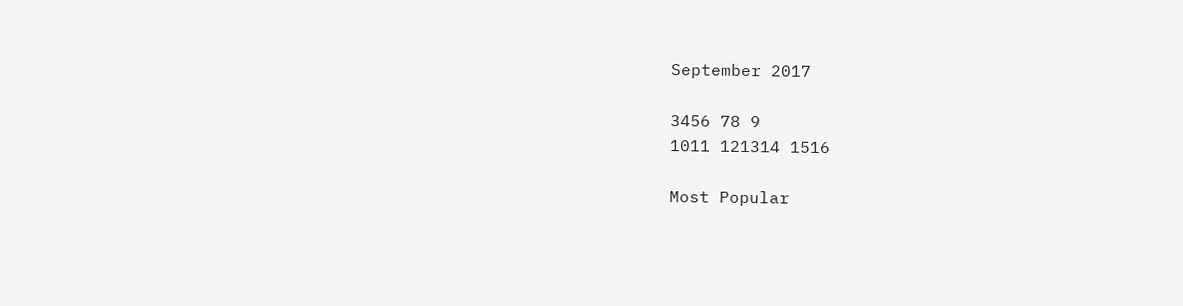September 2017

3456 78 9
1011 121314 1516

Most Popular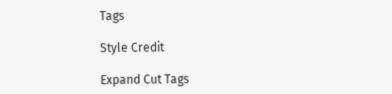Tags

Style Credit

Expand Cut Tags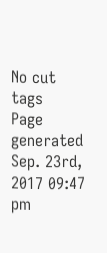No cut tags
Page generated Sep. 23rd, 2017 09:47 pm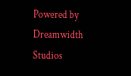Powered by Dreamwidth Studios